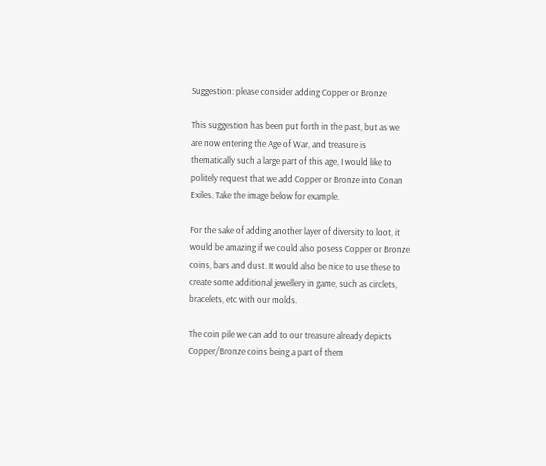Suggestion: please consider adding Copper or Bronze

This suggestion has been put forth in the past, but as we are now entering the Age of War, and treasure is thematically such a large part of this age, I would like to politely request that we add Copper or Bronze into Conan Exiles. Take the image below for example.

For the sake of adding another layer of diversity to loot, it would be amazing if we could also posess Copper or Bronze coins, bars and dust. It would also be nice to use these to create some additional jewellery in game, such as circlets, bracelets, etc with our molds.

The coin pile we can add to our treasure already depicts Copper/Bronze coins being a part of them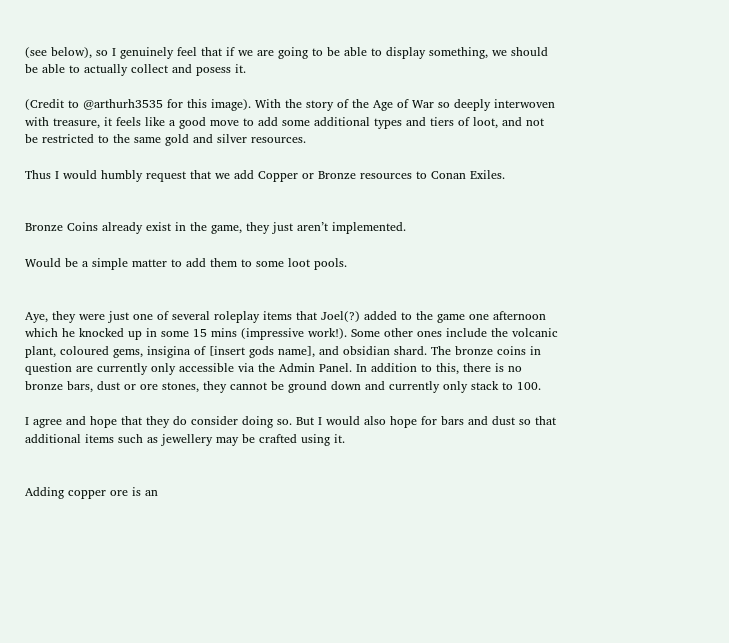(see below), so I genuinely feel that if we are going to be able to display something, we should be able to actually collect and posess it.

(Credit to @arthurh3535 for this image). With the story of the Age of War so deeply interwoven with treasure, it feels like a good move to add some additional types and tiers of loot, and not be restricted to the same gold and silver resources.

Thus I would humbly request that we add Copper or Bronze resources to Conan Exiles.


Bronze Coins already exist in the game, they just aren’t implemented.

Would be a simple matter to add them to some loot pools.


Aye, they were just one of several roleplay items that Joel(?) added to the game one afternoon which he knocked up in some 15 mins (impressive work!). Some other ones include the volcanic plant, coloured gems, insigina of [insert gods name], and obsidian shard. The bronze coins in question are currently only accessible via the Admin Panel. In addition to this, there is no bronze bars, dust or ore stones, they cannot be ground down and currently only stack to 100.

I agree and hope that they do consider doing so. But I would also hope for bars and dust so that additional items such as jewellery may be crafted using it.


Adding copper ore is an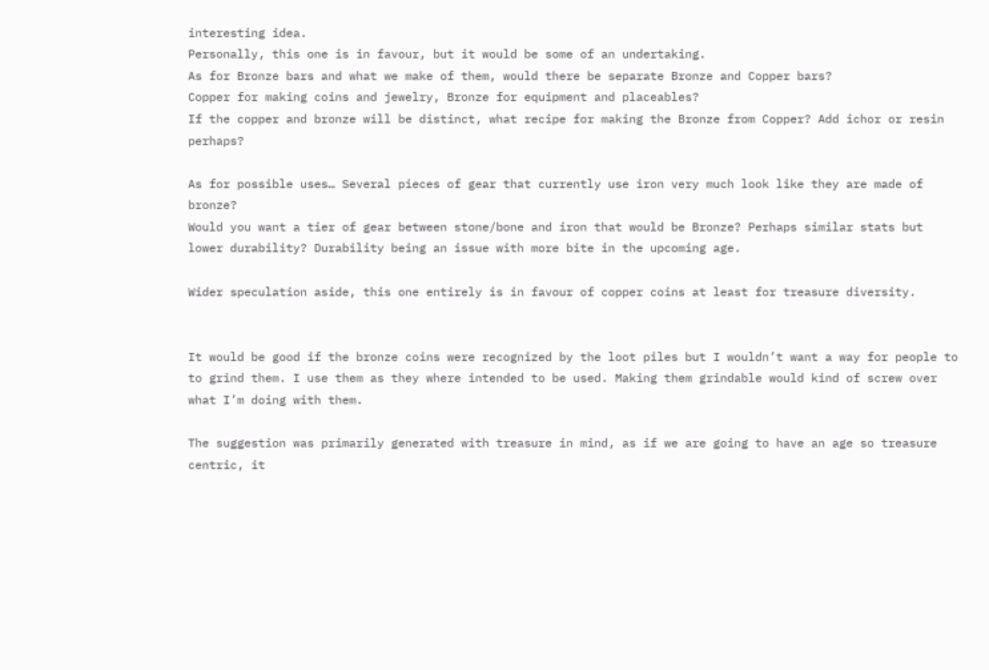interesting idea.
Personally, this one is in favour, but it would be some of an undertaking.
As for Bronze bars and what we make of them, would there be separate Bronze and Copper bars?
Copper for making coins and jewelry, Bronze for equipment and placeables?
If the copper and bronze will be distinct, what recipe for making the Bronze from Copper? Add ichor or resin perhaps?

As for possible uses… Several pieces of gear that currently use iron very much look like they are made of bronze?
Would you want a tier of gear between stone/bone and iron that would be Bronze? Perhaps similar stats but lower durability? Durability being an issue with more bite in the upcoming age.

Wider speculation aside, this one entirely is in favour of copper coins at least for treasure diversity.


It would be good if the bronze coins were recognized by the loot piles but I wouldn’t want a way for people to to grind them. I use them as they where intended to be used. Making them grindable would kind of screw over what I’m doing with them.

The suggestion was primarily generated with treasure in mind, as if we are going to have an age so treasure centric, it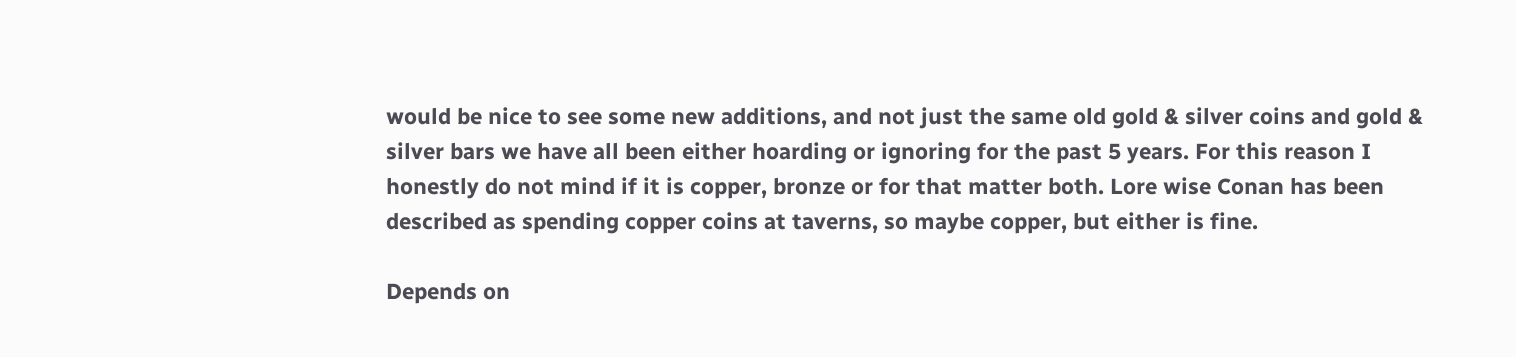would be nice to see some new additions, and not just the same old gold & silver coins and gold & silver bars we have all been either hoarding or ignoring for the past 5 years. For this reason I honestly do not mind if it is copper, bronze or for that matter both. Lore wise Conan has been described as spending copper coins at taverns, so maybe copper, but either is fine.

Depends on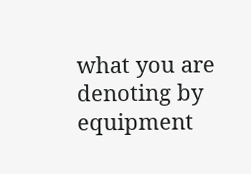what you are denoting by equipment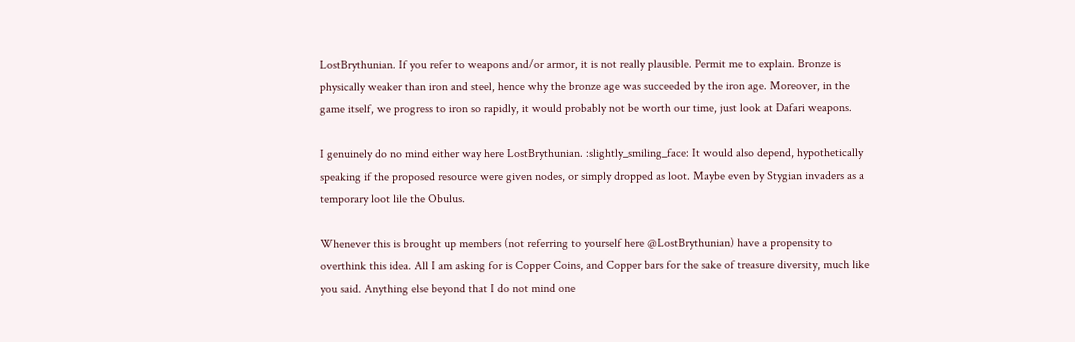LostBrythunian. If you refer to weapons and/or armor, it is not really plausible. Permit me to explain. Bronze is physically weaker than iron and steel, hence why the bronze age was succeeded by the iron age. Moreover, in the game itself, we progress to iron so rapidly, it would probably not be worth our time, just look at Dafari weapons.

I genuinely do no mind either way here LostBrythunian. :slightly_smiling_face: It would also depend, hypothetically speaking if the proposed resource were given nodes, or simply dropped as loot. Maybe even by Stygian invaders as a temporary loot lile the Obulus.

Whenever this is brought up members (not referring to yourself here @LostBrythunian) have a propensity to overthink this idea. All I am asking for is Copper Coins, and Copper bars for the sake of treasure diversity, much like you said. Anything else beyond that I do not mind one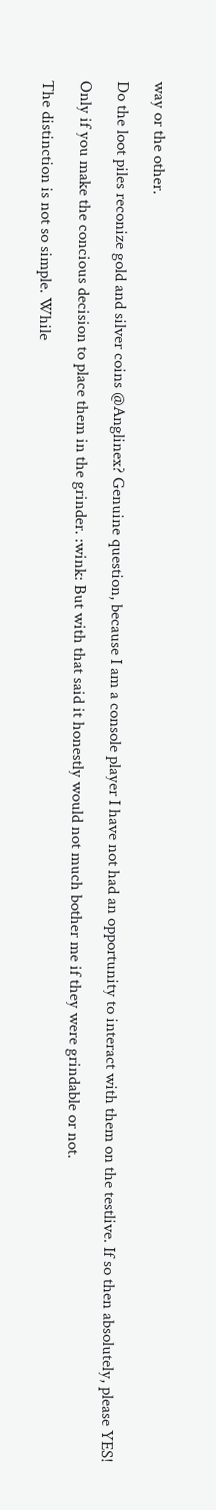way or the other.

Do the loot piles reconize gold and silver coins @Anglinex? Genuine question, because I am a console player I have not had an opportunity to interact with them on the testlive. If so then absolutely, please YES!

Only if you make the concious decision to place them in the grinder. :wink: But with that said it honestly would not much bother me if they were grindable or not.

The distinction is not so simple. While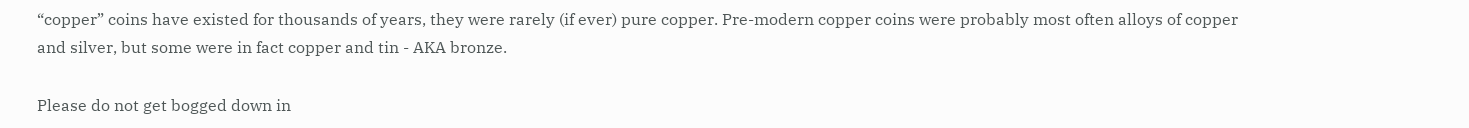“copper” coins have existed for thousands of years, they were rarely (if ever) pure copper. Pre-modern copper coins were probably most often alloys of copper and silver, but some were in fact copper and tin - AKA bronze.

Please do not get bogged down in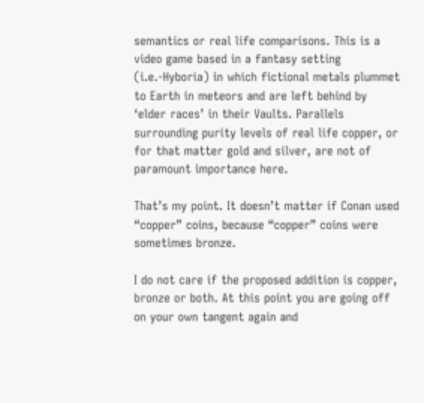semantics or real life comparisons. This is a video game based in a fantasy setting (i.e.-Hyboria) in which fictional metals plummet to Earth in meteors and are left behind by ‘elder races’ in their Vaults. Parallels surrounding purity levels of real life copper, or for that matter gold and silver, are not of paramount importance here.

That’s my point. It doesn’t matter if Conan used “copper” coins, because “copper” coins were sometimes bronze.

I do not care if the proposed addition is copper, bronze or both. At this point you are going off on your own tangent again and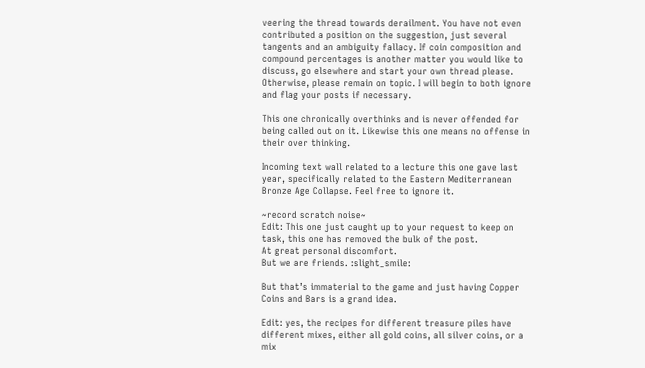veering the thread towards derailment. You have not even contributed a position on the suggestion, just several tangents and an ambiguity fallacy. If coin composition and compound percentages is another matter you would like to discuss, go elsewhere and start your own thread please. Otherwise, please remain on topic. I will begin to both ignore and flag your posts if necessary.

This one chronically overthinks and is never offended for being called out on it. Likewise this one means no offense in their over thinking.

Incoming text wall related to a lecture this one gave last year, specifically related to the Eastern Mediterranean Bronze Age Collapse. Feel free to ignore it.

~record scratch noise~
Edit: This one just caught up to your request to keep on task, this one has removed the bulk of the post.
At great personal discomfort.
But we are friends. :slight_smile:

But that’s immaterial to the game and just having Copper Coins and Bars is a grand idea.

Edit: yes, the recipes for different treasure piles have different mixes, either all gold coins, all silver coins, or a mix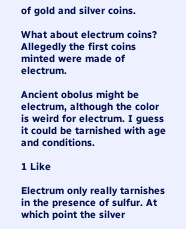of gold and silver coins.

What about electrum coins? Allegedly the first coins minted were made of electrum.

Ancient obolus might be electrum, although the color is weird for electrum. I guess it could be tarnished with age and conditions.

1 Like

Electrum only really tarnishes in the presence of sulfur. At which point the silver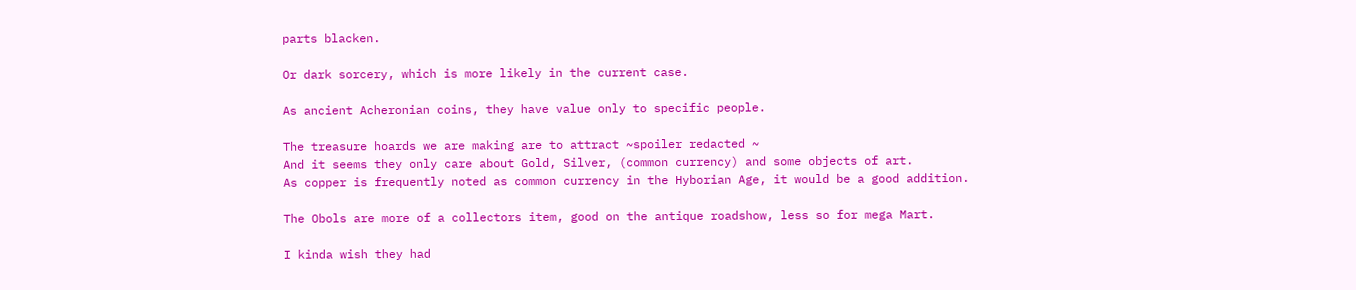parts blacken.

Or dark sorcery, which is more likely in the current case.

As ancient Acheronian coins, they have value only to specific people.

The treasure hoards we are making are to attract ~spoiler redacted ~
And it seems they only care about Gold, Silver, (common currency) and some objects of art.
As copper is frequently noted as common currency in the Hyborian Age, it would be a good addition.

The Obols are more of a collectors item, good on the antique roadshow, less so for mega Mart.

I kinda wish they had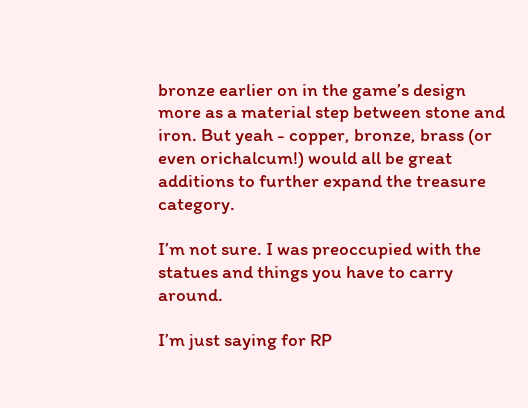bronze earlier on in the game’s design more as a material step between stone and iron. But yeah - copper, bronze, brass (or even orichalcum!) would all be great additions to further expand the treasure category.

I’m not sure. I was preoccupied with the statues and things you have to carry around.

I’m just saying for RP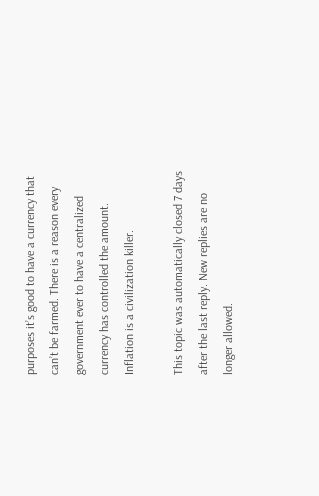purposes it’s good to have a currency that can’t be farmed. There is a reason every government ever to have a centralized currency has controlled the amount. Inflation is a civilization killer.

This topic was automatically closed 7 days after the last reply. New replies are no longer allowed.